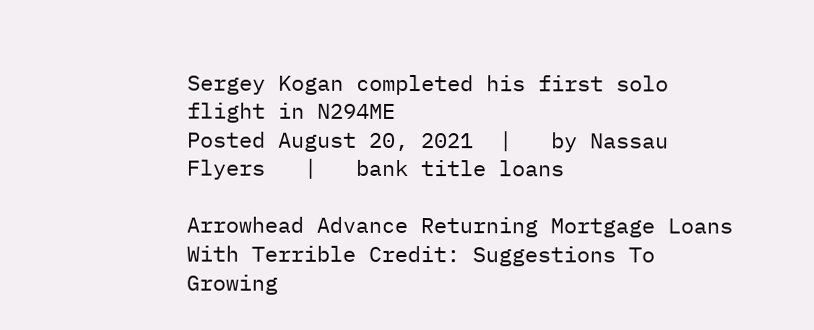Sergey Kogan completed his first solo flight in N294ME
Posted August 20, 2021  |   by Nassau Flyers   |   bank title loans

Arrowhead Advance Returning Mortgage Loans With Terrible Credit: Suggestions To Growing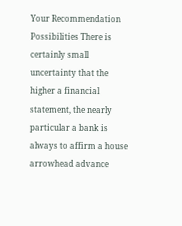Your Recommendation Possibilities There is certainly small uncertainty that the higher a financial statement, the nearly particular a bank is always to affirm a house arrowhead advance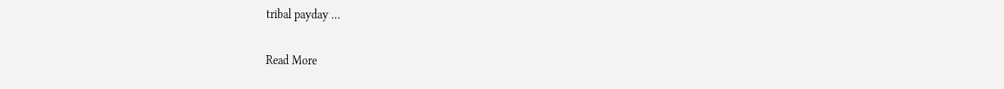tribal payday …

Read More